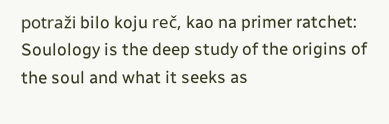potraži bilo koju reč, kao na primer ratchet:
Soulology is the deep study of the origins of the soul and what it seeks as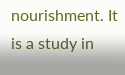nourishment. It is a study in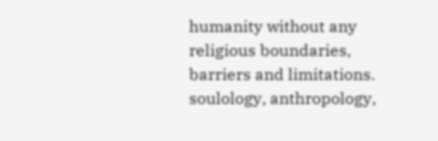humanity without any religious boundaries, barriers and limitations.
soulology, anthropology,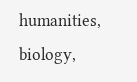humanities, biology,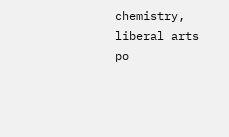chemistry, liberal arts
po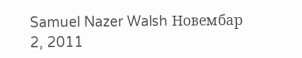Samuel Nazer Walsh Новембар 2, 2011